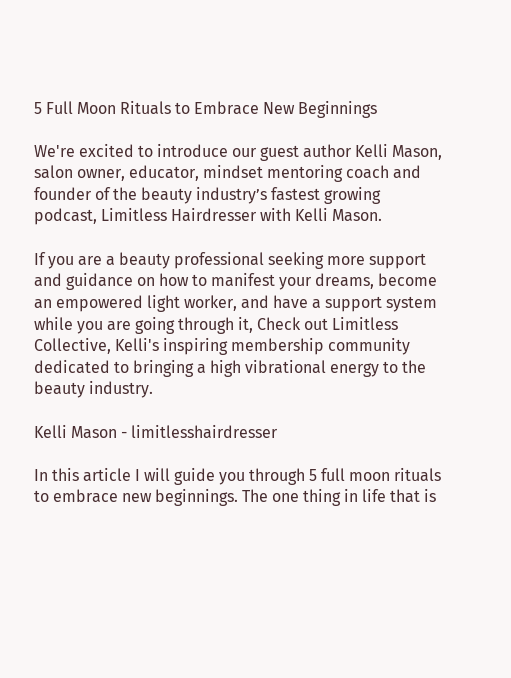5 Full Moon Rituals to Embrace New Beginnings

We're excited to introduce our guest author Kelli Mason, salon owner, educator, mindset mentoring coach and founder of the beauty industry’s fastest growing podcast, Limitless Hairdresser with Kelli Mason.

If you are a beauty professional seeking more support and guidance on how to manifest your dreams, become an empowered light worker, and have a support system while you are going through it, Check out Limitless Collective, Kelli's inspiring membership community dedicated to bringing a high vibrational energy to the beauty industry.

Kelli Mason - limitlesshairdresser

In this article I will guide you through 5 full moon rituals to embrace new beginnings. The one thing in life that is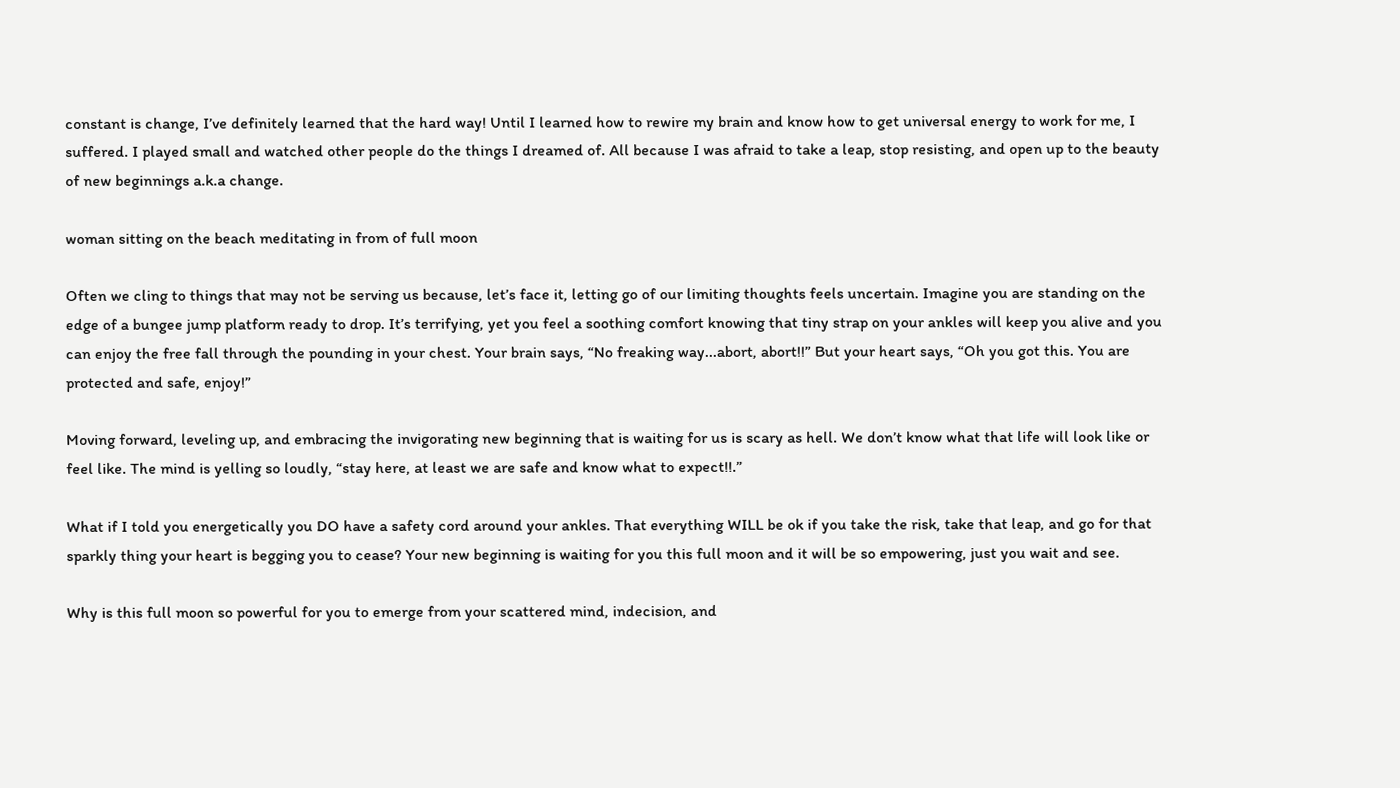constant is change, I’ve definitely learned that the hard way! Until I learned how to rewire my brain and know how to get universal energy to work for me, I suffered. I played small and watched other people do the things I dreamed of. All because I was afraid to take a leap, stop resisting, and open up to the beauty of new beginnings a.k.a change.

woman sitting on the beach meditating in from of full moon

Often we cling to things that may not be serving us because, let’s face it, letting go of our limiting thoughts feels uncertain. Imagine you are standing on the edge of a bungee jump platform ready to drop. It’s terrifying, yet you feel a soothing comfort knowing that tiny strap on your ankles will keep you alive and you can enjoy the free fall through the pounding in your chest. Your brain says, “No freaking way...abort, abort!!” But your heart says, “Oh you got this. You are protected and safe, enjoy!”

Moving forward, leveling up, and embracing the invigorating new beginning that is waiting for us is scary as hell. We don’t know what that life will look like or feel like. The mind is yelling so loudly, “stay here, at least we are safe and know what to expect!!.”

What if I told you energetically you DO have a safety cord around your ankles. That everything WILL be ok if you take the risk, take that leap, and go for that sparkly thing your heart is begging you to cease? Your new beginning is waiting for you this full moon and it will be so empowering, just you wait and see.

Why is this full moon so powerful for you to emerge from your scattered mind, indecision, and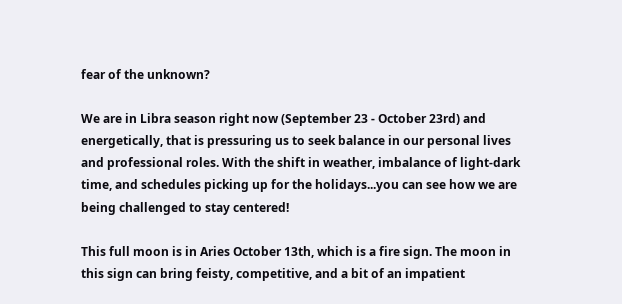fear of the unknown?

We are in Libra season right now (September 23 - October 23rd) and energetically, that is pressuring us to seek balance in our personal lives and professional roles. With the shift in weather, imbalance of light-dark time, and schedules picking up for the holidays...you can see how we are being challenged to stay centered!

This full moon is in Aries October 13th, which is a fire sign. The moon in this sign can bring feisty, competitive, and a bit of an impatient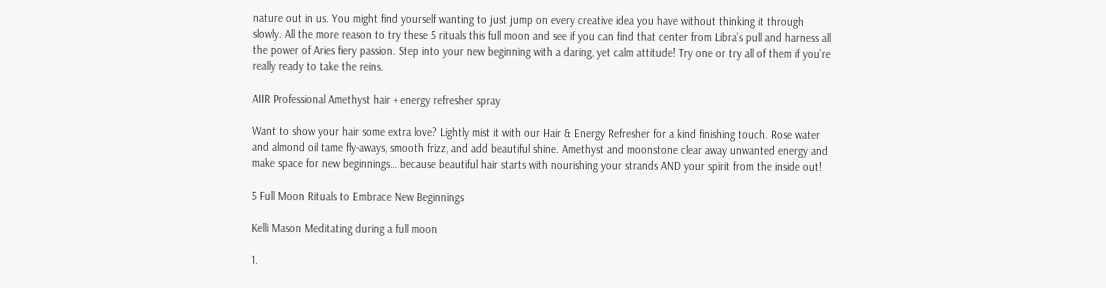nature out in us. You might find yourself wanting to just jump on every creative idea you have without thinking it through slowly. All the more reason to try these 5 rituals this full moon and see if you can find that center from Libra’s pull and harness all the power of Aries fiery passion. Step into your new beginning with a daring, yet calm attitude! Try one or try all of them if you’re really ready to take the reins.

AIIR Professional Amethyst hair + energy refresher spray

Want to show your hair some extra love? Lightly mist it with our Hair & Energy Refresher for a kind finishing touch. Rose water and almond oil tame fly-aways, smooth frizz, and add beautiful shine. Amethyst and moonstone clear away unwanted energy and make space for new beginnings… because beautiful hair starts with nourishing your strands AND your spirit from the inside out!

5 Full Moon Rituals to Embrace New Beginnings

Kelli Mason Meditating during a full moon

1.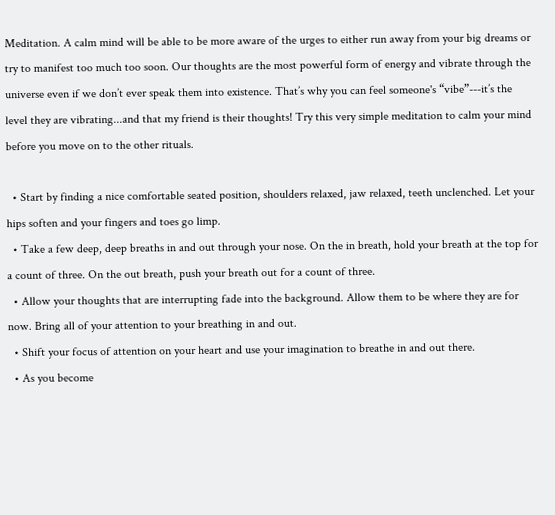Meditation. A calm mind will be able to be more aware of the urges to either run away from your big dreams or try to manifest too much too soon. Our thoughts are the most powerful form of energy and vibrate through the universe even if we don’t ever speak them into existence. That’s why you can feel someone's “vibe”---it’s the level they are vibrating...and that my friend is their thoughts! Try this very simple meditation to calm your mind before you move on to the other rituals.

  • Start by finding a nice comfortable seated position, shoulders relaxed, jaw relaxed, teeth unclenched. Let your hips soften and your fingers and toes go limp.
  • Take a few deep, deep breaths in and out through your nose. On the in breath, hold your breath at the top for a count of three. On the out breath, push your breath out for a count of three.
  • Allow your thoughts that are interrupting fade into the background. Allow them to be where they are for now. Bring all of your attention to your breathing in and out.
  • Shift your focus of attention on your heart and use your imagination to breathe in and out there.
  • As you become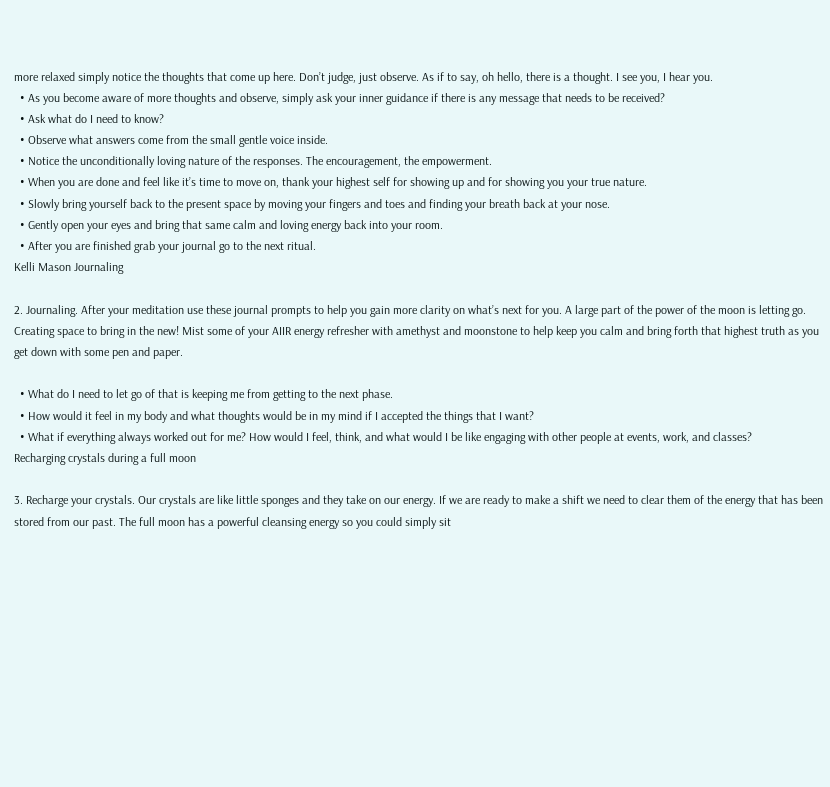more relaxed simply notice the thoughts that come up here. Don’t judge, just observe. As if to say, oh hello, there is a thought. I see you, I hear you.
  • As you become aware of more thoughts and observe, simply ask your inner guidance if there is any message that needs to be received?
  • Ask what do I need to know?
  • Observe what answers come from the small gentle voice inside.
  • Notice the unconditionally loving nature of the responses. The encouragement, the empowerment.
  • When you are done and feel like it’s time to move on, thank your highest self for showing up and for showing you your true nature.
  • Slowly bring yourself back to the present space by moving your fingers and toes and finding your breath back at your nose.
  • Gently open your eyes and bring that same calm and loving energy back into your room.
  • After you are finished grab your journal go to the next ritual.
Kelli Mason Journaling

2. Journaling. After your meditation use these journal prompts to help you gain more clarity on what’s next for you. A large part of the power of the moon is letting go. Creating space to bring in the new! Mist some of your AIIR energy refresher with amethyst and moonstone to help keep you calm and bring forth that highest truth as you get down with some pen and paper.

  • What do I need to let go of that is keeping me from getting to the next phase.
  • How would it feel in my body and what thoughts would be in my mind if I accepted the things that I want?
  • What if everything always worked out for me? How would I feel, think, and what would I be like engaging with other people at events, work, and classes?
Recharging crystals during a full moon

3. Recharge your crystals. Our crystals are like little sponges and they take on our energy. If we are ready to make a shift we need to clear them of the energy that has been stored from our past. The full moon has a powerful cleansing energy so you could simply sit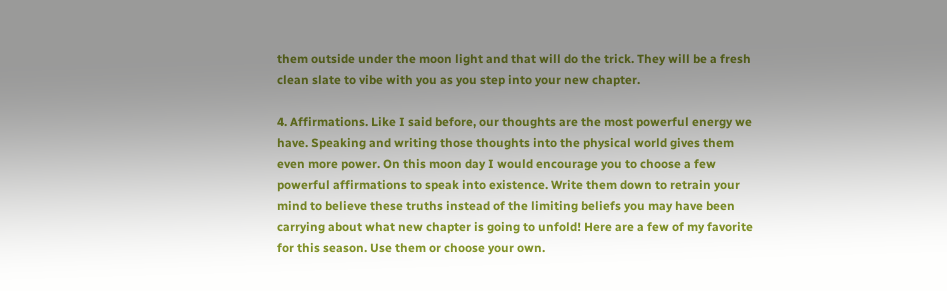them outside under the moon light and that will do the trick. They will be a fresh clean slate to vibe with you as you step into your new chapter.

4. Affirmations. Like I said before, our thoughts are the most powerful energy we have. Speaking and writing those thoughts into the physical world gives them even more power. On this moon day I would encourage you to choose a few powerful affirmations to speak into existence. Write them down to retrain your mind to believe these truths instead of the limiting beliefs you may have been carrying about what new chapter is going to unfold! Here are a few of my favorite for this season. Use them or choose your own.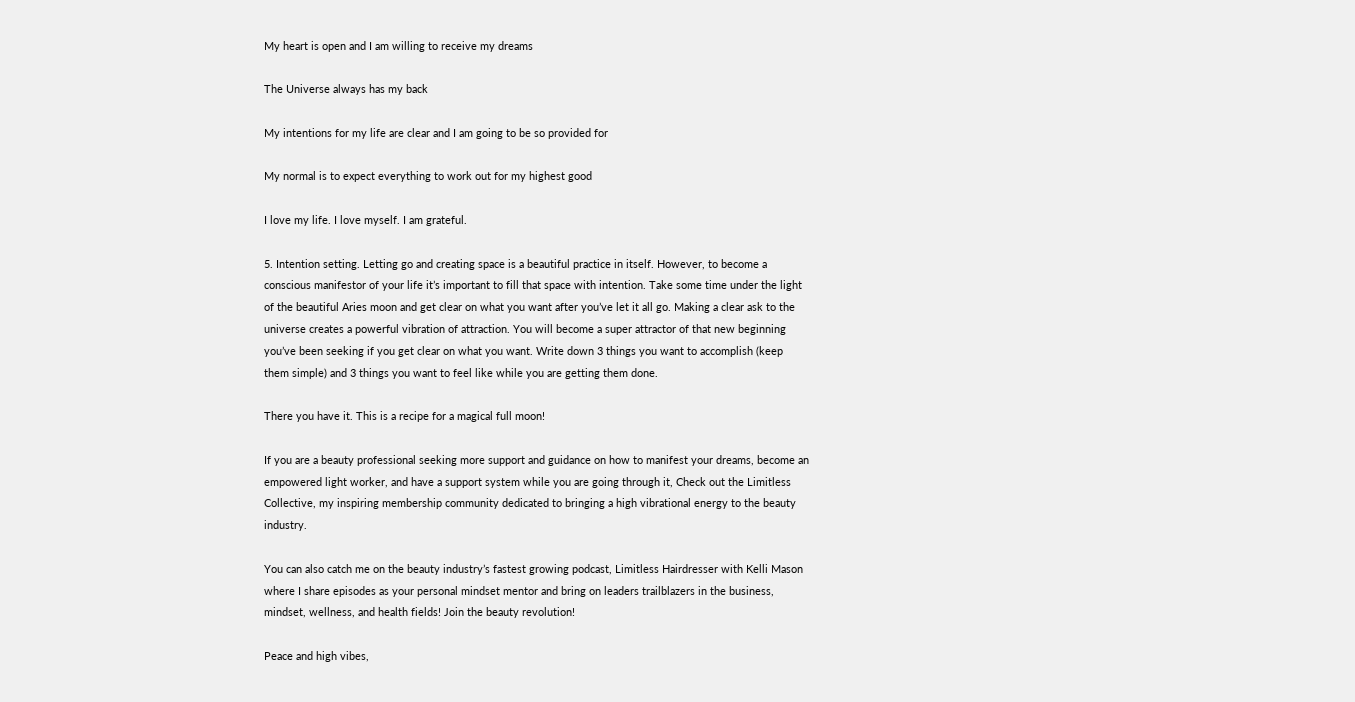My heart is open and I am willing to receive my dreams

The Universe always has my back

My intentions for my life are clear and I am going to be so provided for

My normal is to expect everything to work out for my highest good

I love my life. I love myself. I am grateful.

5. Intention setting. Letting go and creating space is a beautiful practice in itself. However, to become a conscious manifestor of your life it’s important to fill that space with intention. Take some time under the light of the beautiful Aries moon and get clear on what you want after you’ve let it all go. Making a clear ask to the universe creates a powerful vibration of attraction. You will become a super attractor of that new beginning you’ve been seeking if you get clear on what you want. Write down 3 things you want to accomplish (keep them simple) and 3 things you want to feel like while you are getting them done.

There you have it. This is a recipe for a magical full moon!

If you are a beauty professional seeking more support and guidance on how to manifest your dreams, become an empowered light worker, and have a support system while you are going through it, Check out the Limitless Collective, my inspiring membership community dedicated to bringing a high vibrational energy to the beauty industry.

You can also catch me on the beauty industry’s fastest growing podcast, Limitless Hairdresser with Kelli Mason where I share episodes as your personal mindset mentor and bring on leaders trailblazers in the business, mindset, wellness, and health fields! Join the beauty revolution!

Peace and high vibes,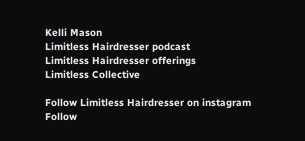Kelli Mason
Limitless Hairdresser podcast
Limitless Hairdresser offerings
Limitless Collective

Follow Limitless Hairdresser on instagram
Follow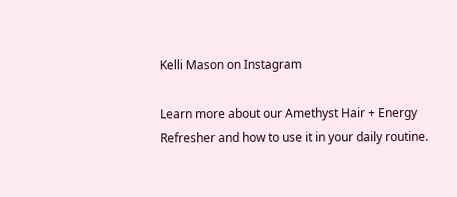Kelli Mason on Instagram

Learn more about our Amethyst Hair + Energy Refresher and how to use it in your daily routine.